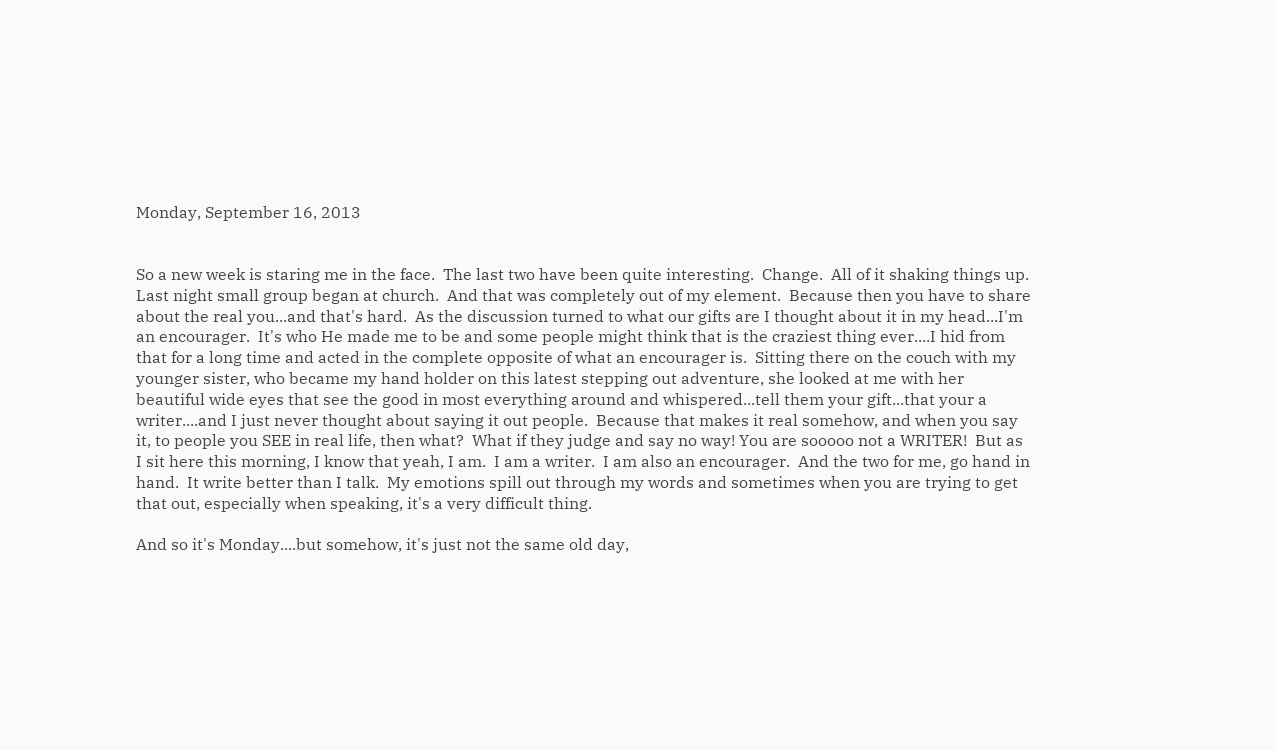Monday, September 16, 2013


So a new week is staring me in the face.  The last two have been quite interesting.  Change.  All of it shaking things up.  Last night small group began at church.  And that was completely out of my element.  Because then you have to share about the real you...and that's hard.  As the discussion turned to what our gifts are I thought about it in my head...I'm an encourager.  It's who He made me to be and some people might think that is the craziest thing ever....I hid from that for a long time and acted in the complete opposite of what an encourager is.  Sitting there on the couch with my younger sister, who became my hand holder on this latest stepping out adventure, she looked at me with her beautiful wide eyes that see the good in most everything around and whispered...tell them your gift...that your a writer....and I just never thought about saying it out people.  Because that makes it real somehow, and when you say it, to people you SEE in real life, then what?  What if they judge and say no way! You are sooooo not a WRITER!  But as I sit here this morning, I know that yeah, I am.  I am a writer.  I am also an encourager.  And the two for me, go hand in hand.  It write better than I talk.  My emotions spill out through my words and sometimes when you are trying to get that out, especially when speaking, it's a very difficult thing.

And so it's Monday....but somehow, it's just not the same old day,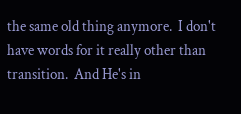the same old thing anymore.  I don't have words for it really other than transition.  And He's in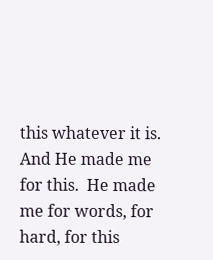this whatever it is.  And He made me for this.  He made me for words, for hard, for this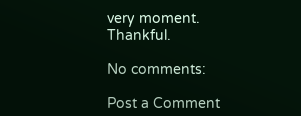very moment.  Thankful.

No comments:

Post a Comment